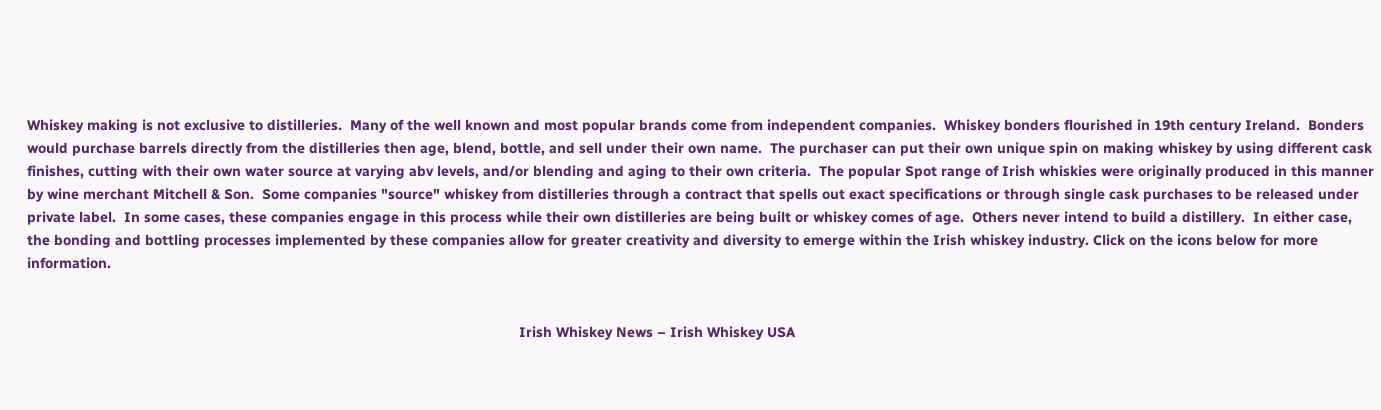Whiskey making is not exclusive to distilleries.  Many of the well known and most popular brands come from independent companies.  Whiskey bonders flourished in 19th century Ireland.  Bonders would purchase barrels directly from the distilleries then age, blend, bottle, and sell under their own name.  The purchaser can put their own unique spin on making whiskey by using different cask finishes, cutting with their own water source at varying abv levels, and/or blending and aging to their own criteria.  The popular Spot range of Irish whiskies were originally produced in this manner by wine merchant Mitchell & Son.  Some companies "source" whiskey from distilleries through a contract that spells out exact specifications or through single cask purchases to be released under private label.  In some cases, these companies engage in this process while their own distilleries are being built or whiskey comes of age.  Others never intend to build a distillery.  In either case, the bonding and bottling processes implemented by these companies allow for greater creativity and diversity to emerge within the Irish whiskey industry. Click on the icons below for more information.


                                                                                                                           Irish Whiskey News – Irish Whiskey USA